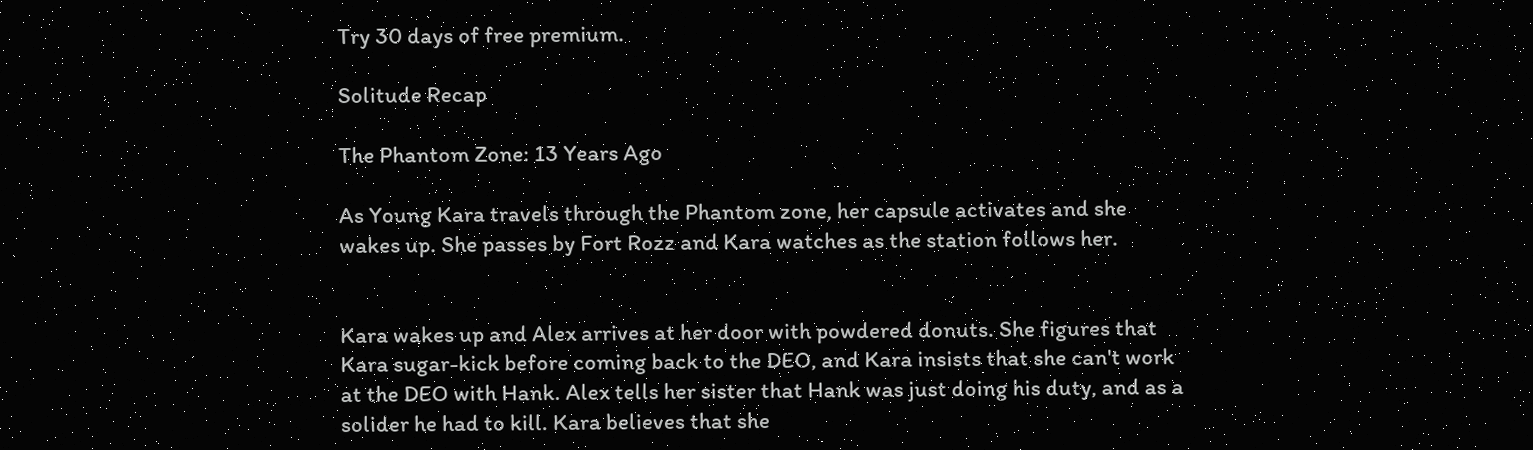Try 30 days of free premium.

Solitude Recap

The Phantom Zone: 13 Years Ago

As Young Kara travels through the Phantom zone, her capsule activates and she wakes up. She passes by Fort Rozz and Kara watches as the station follows her.


Kara wakes up and Alex arrives at her door with powdered donuts. She figures that Kara sugar-kick before coming back to the DEO, and Kara insists that she can't work at the DEO with Hank. Alex tells her sister that Hank was just doing his duty, and as a solider he had to kill. Kara believes that she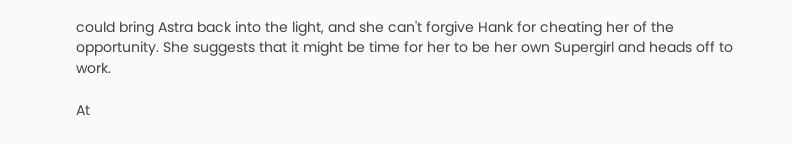could bring Astra back into the light, and she can't forgive Hank for cheating her of the opportunity. She suggests that it might be time for her to be her own Supergirl and heads off to work.

At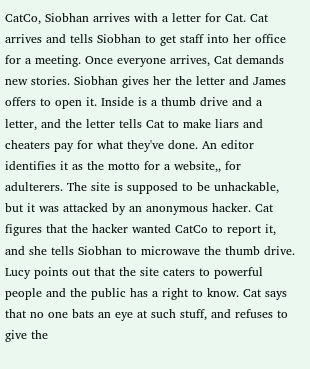CatCo, Siobhan arrives with a letter for Cat. Cat arrives and tells Siobhan to get staff into her office for a meeting. Once everyone arrives, Cat demands new stories. Siobhan gives her the letter and James offers to open it. Inside is a thumb drive and a letter, and the letter tells Cat to make liars and cheaters pay for what they've done. An editor identifies it as the motto for a website,, for adulterers. The site is supposed to be unhackable, but it was attacked by an anonymous hacker. Cat figures that the hacker wanted CatCo to report it, and she tells Siobhan to microwave the thumb drive. Lucy points out that the site caters to powerful people and the public has a right to know. Cat says that no one bats an eye at such stuff, and refuses to give the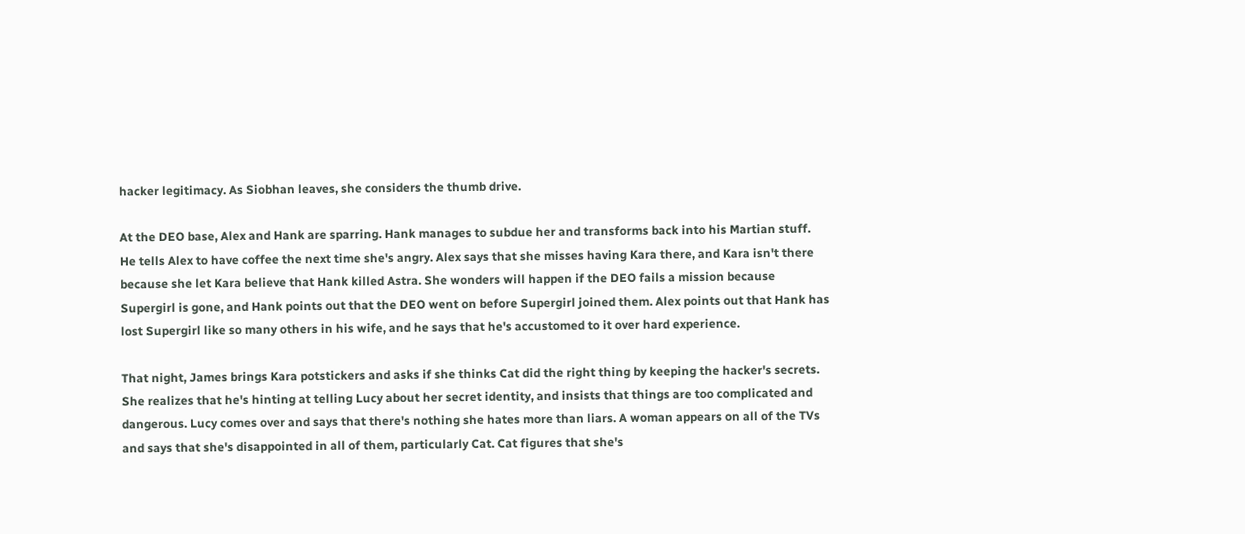hacker legitimacy. As Siobhan leaves, she considers the thumb drive.

At the DEO base, Alex and Hank are sparring. Hank manages to subdue her and transforms back into his Martian stuff. He tells Alex to have coffee the next time she's angry. Alex says that she misses having Kara there, and Kara isn't there because she let Kara believe that Hank killed Astra. She wonders will happen if the DEO fails a mission because Supergirl is gone, and Hank points out that the DEO went on before Supergirl joined them. Alex points out that Hank has lost Supergirl like so many others in his wife, and he says that he's accustomed to it over hard experience.

That night, James brings Kara potstickers and asks if she thinks Cat did the right thing by keeping the hacker's secrets. She realizes that he's hinting at telling Lucy about her secret identity, and insists that things are too complicated and dangerous. Lucy comes over and says that there's nothing she hates more than liars. A woman appears on all of the TVs and says that she's disappointed in all of them, particularly Cat. Cat figures that she's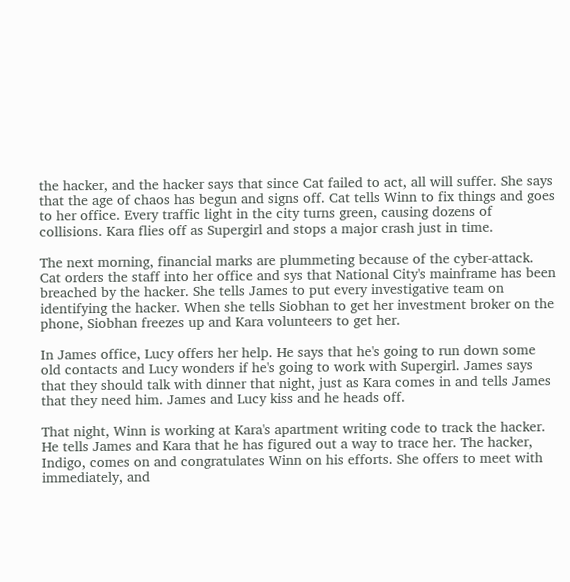the hacker, and the hacker says that since Cat failed to act, all will suffer. She says that the age of chaos has begun and signs off. Cat tells Winn to fix things and goes to her office. Every traffic light in the city turns green, causing dozens of collisions. Kara flies off as Supergirl and stops a major crash just in time.

The next morning, financial marks are plummeting because of the cyber-attack. Cat orders the staff into her office and sys that National City's mainframe has been breached by the hacker. She tells James to put every investigative team on identifying the hacker. When she tells Siobhan to get her investment broker on the phone, Siobhan freezes up and Kara volunteers to get her.

In James office, Lucy offers her help. He says that he's going to run down some old contacts and Lucy wonders if he's going to work with Supergirl. James says that they should talk with dinner that night, just as Kara comes in and tells James that they need him. James and Lucy kiss and he heads off.

That night, Winn is working at Kara's apartment writing code to track the hacker. He tells James and Kara that he has figured out a way to trace her. The hacker, Indigo, comes on and congratulates Winn on his efforts. She offers to meet with immediately, and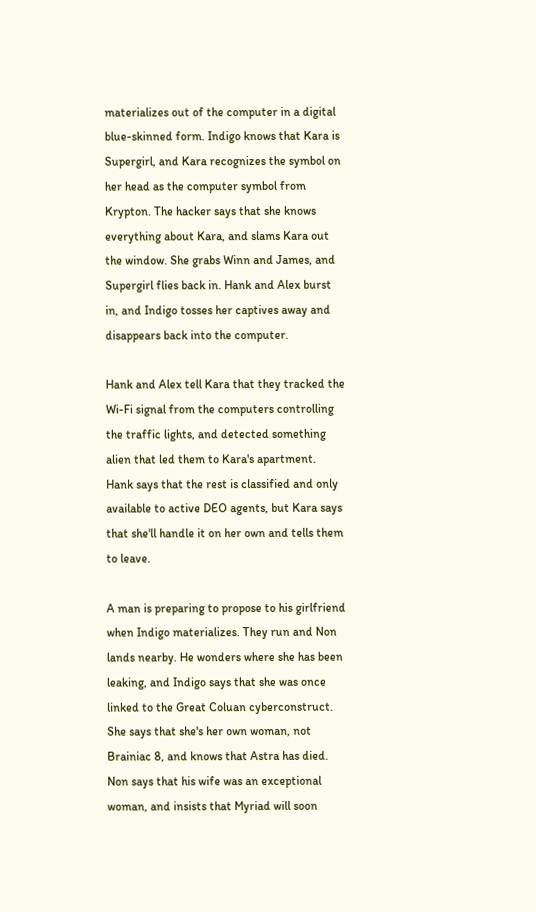materializes out of the computer in a digital blue-skinned form. Indigo knows that Kara is Supergirl, and Kara recognizes the symbol on her head as the computer symbol from Krypton. The hacker says that she knows everything about Kara, and slams Kara out the window. She grabs Winn and James, and Supergirl flies back in. Hank and Alex burst in, and Indigo tosses her captives away and disappears back into the computer.

Hank and Alex tell Kara that they tracked the Wi-Fi signal from the computers controlling the traffic lights, and detected something alien that led them to Kara's apartment. Hank says that the rest is classified and only available to active DEO agents, but Kara says that she'll handle it on her own and tells them to leave.

A man is preparing to propose to his girlfriend when Indigo materializes. They run and Non lands nearby. He wonders where she has been leaking, and Indigo says that she was once linked to the Great Coluan cyberconstruct. She says that she's her own woman, not Brainiac 8, and knows that Astra has died. Non says that his wife was an exceptional woman, and insists that Myriad will soon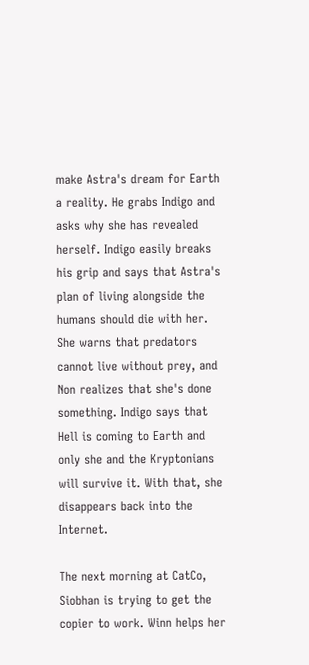make Astra's dream for Earth a reality. He grabs Indigo and asks why she has revealed herself. Indigo easily breaks his grip and says that Astra's plan of living alongside the humans should die with her. She warns that predators cannot live without prey, and Non realizes that she's done something. Indigo says that Hell is coming to Earth and only she and the Kryptonians will survive it. With that, she disappears back into the Internet.

The next morning at CatCo, Siobhan is trying to get the copier to work. Winn helps her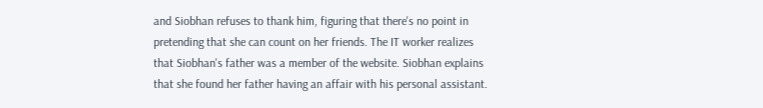and Siobhan refuses to thank him, figuring that there's no point in pretending that she can count on her friends. The IT worker realizes that Siobhan's father was a member of the website. Siobhan explains that she found her father having an affair with his personal assistant.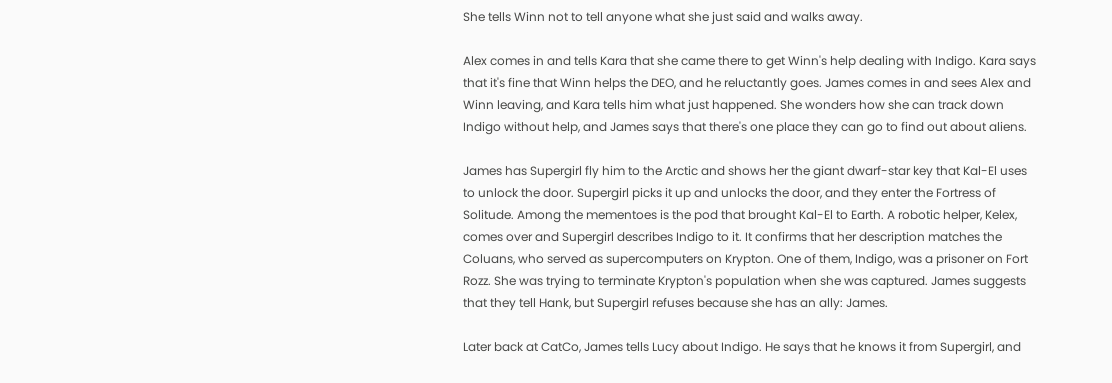She tells Winn not to tell anyone what she just said and walks away.

Alex comes in and tells Kara that she came there to get Winn's help dealing with Indigo. Kara says that it's fine that Winn helps the DEO, and he reluctantly goes. James comes in and sees Alex and Winn leaving, and Kara tells him what just happened. She wonders how she can track down Indigo without help, and James says that there's one place they can go to find out about aliens.

James has Supergirl fly him to the Arctic and shows her the giant dwarf-star key that Kal-El uses to unlock the door. Supergirl picks it up and unlocks the door, and they enter the Fortress of Solitude. Among the mementoes is the pod that brought Kal-El to Earth. A robotic helper, Kelex, comes over and Supergirl describes Indigo to it. It confirms that her description matches the Coluans, who served as supercomputers on Krypton. One of them, Indigo, was a prisoner on Fort Rozz. She was trying to terminate Krypton's population when she was captured. James suggests that they tell Hank, but Supergirl refuses because she has an ally: James.

Later back at CatCo, James tells Lucy about Indigo. He says that he knows it from Supergirl, and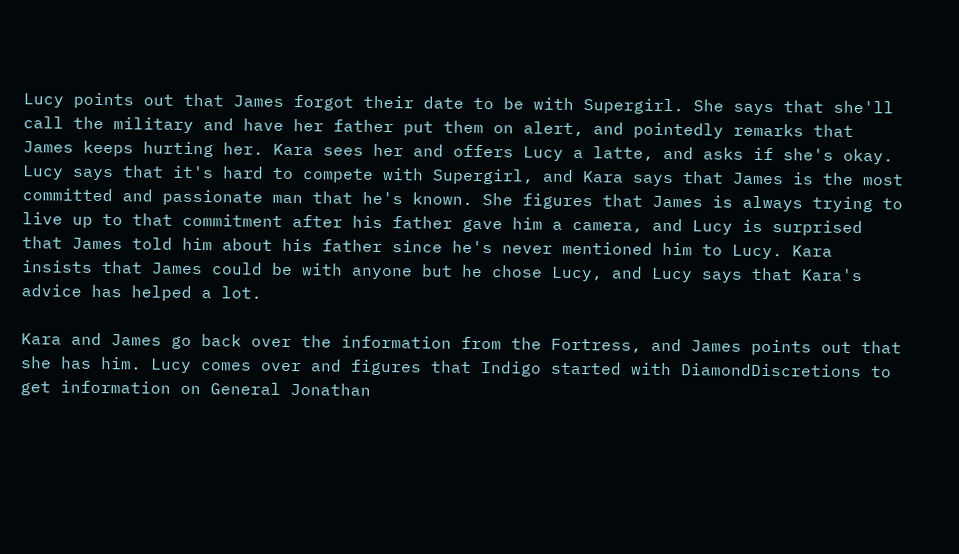Lucy points out that James forgot their date to be with Supergirl. She says that she'll call the military and have her father put them on alert, and pointedly remarks that James keeps hurting her. Kara sees her and offers Lucy a latte, and asks if she's okay. Lucy says that it's hard to compete with Supergirl, and Kara says that James is the most committed and passionate man that he's known. She figures that James is always trying to live up to that commitment after his father gave him a camera, and Lucy is surprised that James told him about his father since he's never mentioned him to Lucy. Kara insists that James could be with anyone but he chose Lucy, and Lucy says that Kara's advice has helped a lot.

Kara and James go back over the information from the Fortress, and James points out that she has him. Lucy comes over and figures that Indigo started with DiamondDiscretions to get information on General Jonathan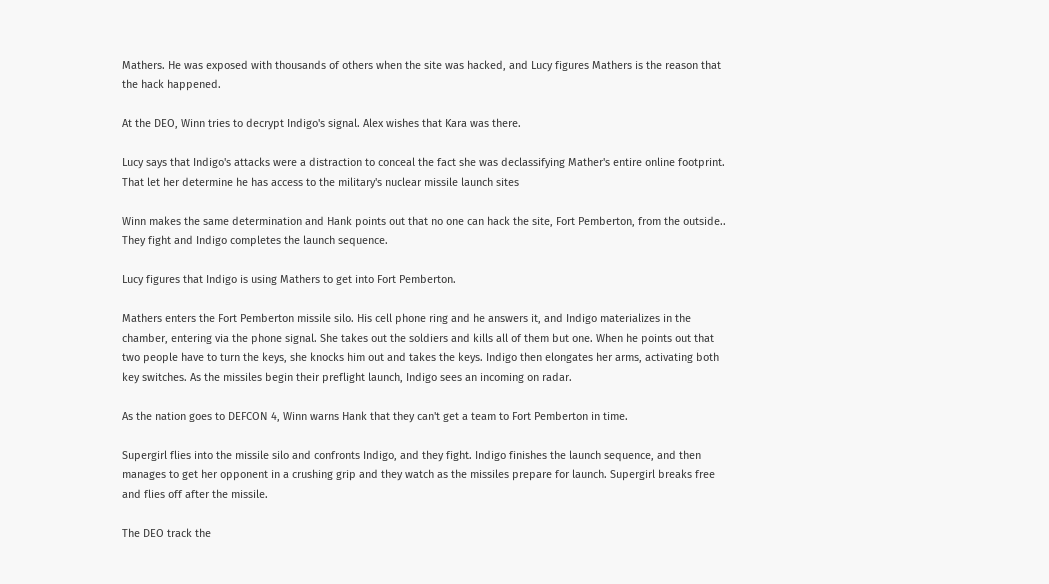Mathers. He was exposed with thousands of others when the site was hacked, and Lucy figures Mathers is the reason that the hack happened.

At the DEO, Winn tries to decrypt Indigo's signal. Alex wishes that Kara was there.

Lucy says that Indigo's attacks were a distraction to conceal the fact she was declassifying Mather's entire online footprint. That let her determine he has access to the military's nuclear missile launch sites

Winn makes the same determination and Hank points out that no one can hack the site, Fort Pemberton, from the outside.. They fight and Indigo completes the launch sequence.

Lucy figures that Indigo is using Mathers to get into Fort Pemberton.

Mathers enters the Fort Pemberton missile silo. His cell phone ring and he answers it, and Indigo materializes in the chamber, entering via the phone signal. She takes out the soldiers and kills all of them but one. When he points out that two people have to turn the keys, she knocks him out and takes the keys. Indigo then elongates her arms, activating both key switches. As the missiles begin their preflight launch, Indigo sees an incoming on radar.

As the nation goes to DEFCON 4, Winn warns Hank that they can't get a team to Fort Pemberton in time.

Supergirl flies into the missile silo and confronts Indigo, and they fight. Indigo finishes the launch sequence, and then manages to get her opponent in a crushing grip and they watch as the missiles prepare for launch. Supergirl breaks free and flies off after the missile.

The DEO track the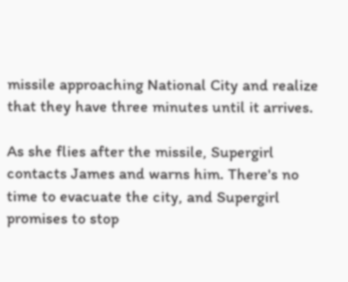missile approaching National City and realize that they have three minutes until it arrives.

As she flies after the missile, Supergirl contacts James and warns him. There's no time to evacuate the city, and Supergirl promises to stop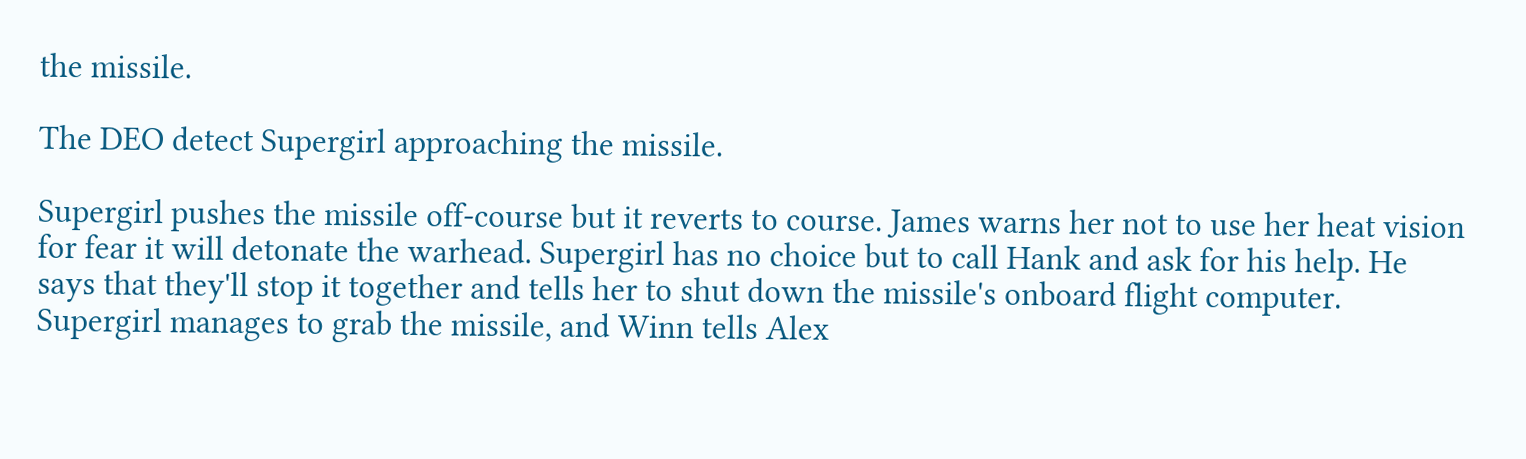the missile.

The DEO detect Supergirl approaching the missile.

Supergirl pushes the missile off-course but it reverts to course. James warns her not to use her heat vision for fear it will detonate the warhead. Supergirl has no choice but to call Hank and ask for his help. He says that they'll stop it together and tells her to shut down the missile's onboard flight computer. Supergirl manages to grab the missile, and Winn tells Alex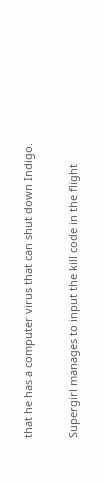that he has a computer virus that can shut down Indigo.

Supergirl manages to input the kill code in the flight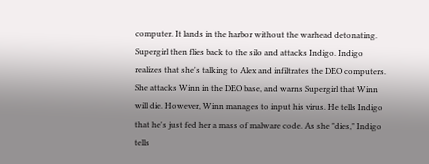computer. It lands in the harbor without the warhead detonating. Supergirl then flies back to the silo and attacks Indigo. Indigo realizes that she's talking to Alex and infiltrates the DEO computers. She attacks Winn in the DEO base, and warns Supergirl that Winn will die. However, Winn manages to input his virus. He tells Indigo that he's just fed her a mass of malware code. As she "dies," Indigo tells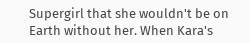Supergirl that she wouldn't be on Earth without her. When Kara's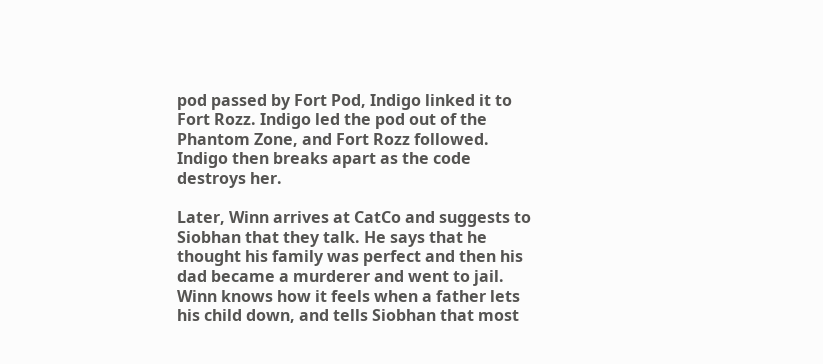pod passed by Fort Pod, Indigo linked it to Fort Rozz. Indigo led the pod out of the Phantom Zone, and Fort Rozz followed. Indigo then breaks apart as the code destroys her.

Later, Winn arrives at CatCo and suggests to Siobhan that they talk. He says that he thought his family was perfect and then his dad became a murderer and went to jail. Winn knows how it feels when a father lets his child down, and tells Siobhan that most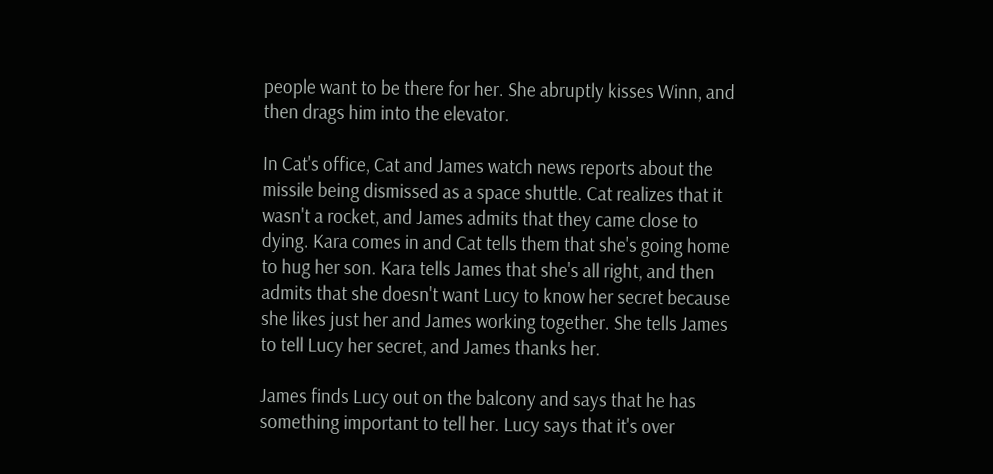people want to be there for her. She abruptly kisses Winn, and then drags him into the elevator.

In Cat's office, Cat and James watch news reports about the missile being dismissed as a space shuttle. Cat realizes that it wasn't a rocket, and James admits that they came close to dying. Kara comes in and Cat tells them that she's going home to hug her son. Kara tells James that she's all right, and then admits that she doesn't want Lucy to know her secret because she likes just her and James working together. She tells James to tell Lucy her secret, and James thanks her.

James finds Lucy out on the balcony and says that he has something important to tell her. Lucy says that it's over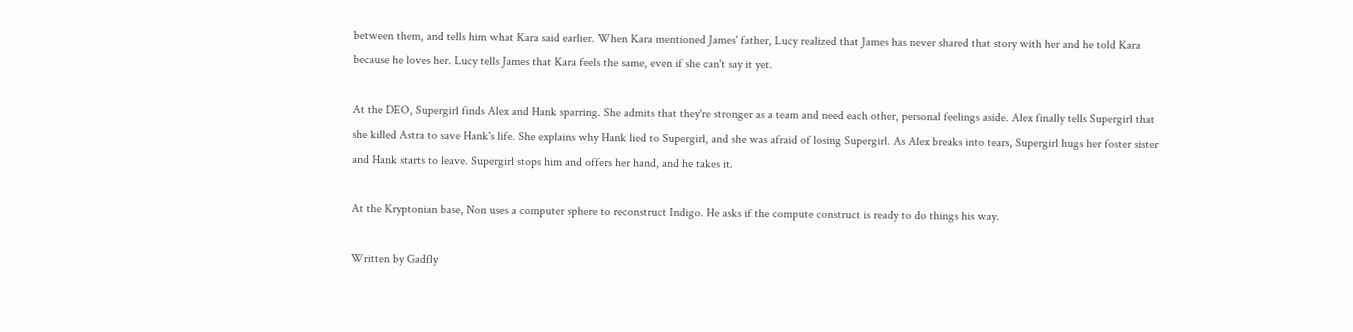between them, and tells him what Kara said earlier. When Kara mentioned James' father, Lucy realized that James has never shared that story with her and he told Kara because he loves her. Lucy tells James that Kara feels the same, even if she can't say it yet.

At the DEO, Supergirl finds Alex and Hank sparring. She admits that they're stronger as a team and need each other, personal feelings aside. Alex finally tells Supergirl that she killed Astra to save Hank's life. She explains why Hank lied to Supergirl, and she was afraid of losing Supergirl. As Alex breaks into tears, Supergirl hugs her foster sister and Hank starts to leave. Supergirl stops him and offers her hand, and he takes it.

At the Kryptonian base, Non uses a computer sphere to reconstruct Indigo. He asks if the compute construct is ready to do things his way.

Written by Gadfly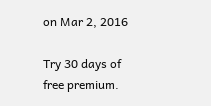on Mar 2, 2016

Try 30 days of free premium.